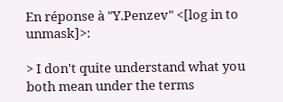En réponse à "Y.Penzev" <[log in to unmask]>:

> I don't quite understand what you both mean under the terms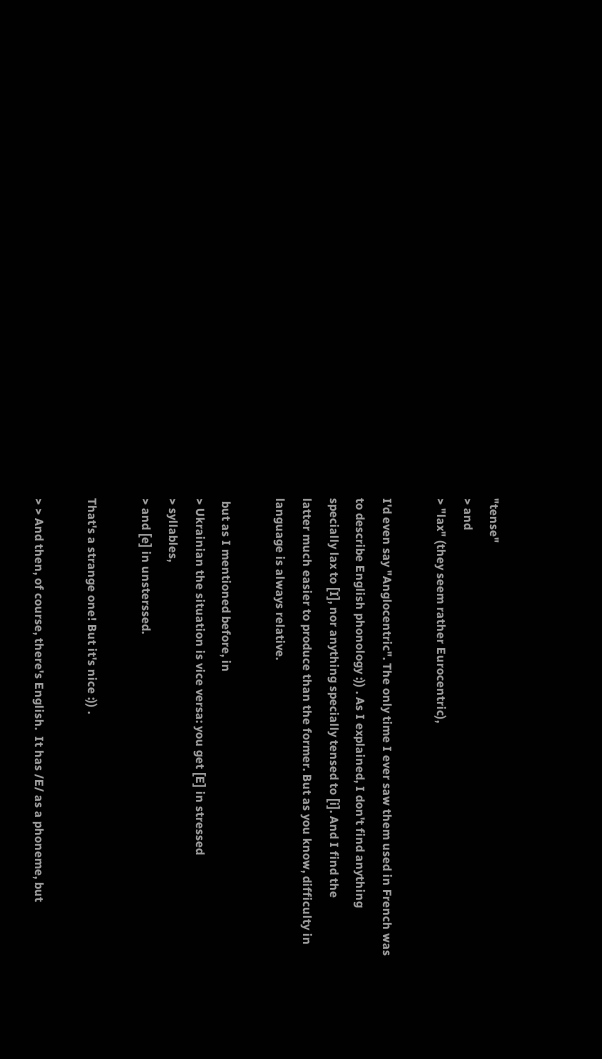"tense"
> and
> "lax" (they seem rather Eurocentric),

I'd even say "Anglocentric". The only time I ever saw them used in French was
to describe English phonology :)) . As I explained, I don't find anything
specially lax to [I], nor anything specially tensed to [i]. And I find the
latter much easier to produce than the former. But as you know, difficulty in
language is always relative.

 but as I mentioned before, in
> Ukrainian the situation is vice versa: you get [E] in stressed
> syllables,
> and [e] in unsterssed.

That's a strange one! But it's nice :)) .

> > And then, of course, there's English.  It has /E/ as a phoneme, but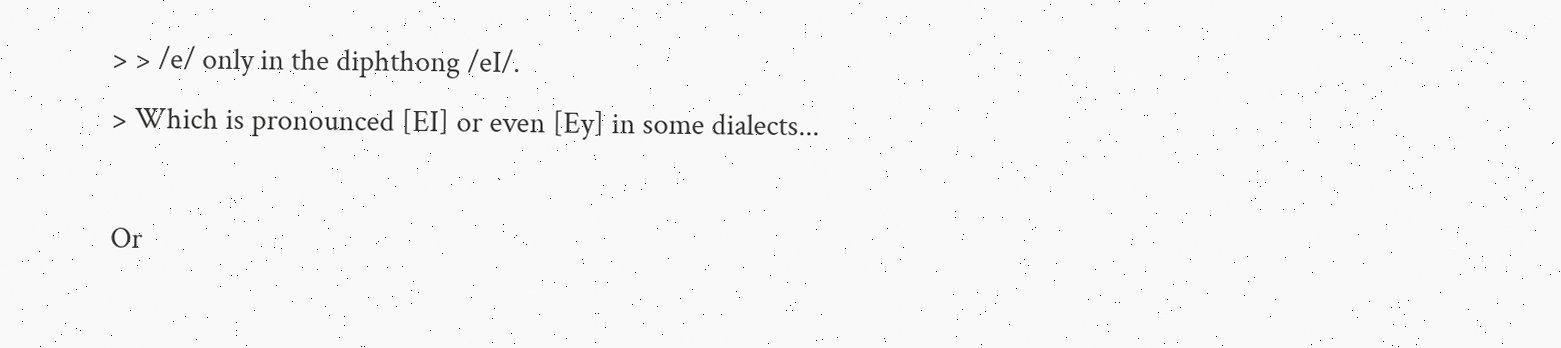> > /e/ only in the diphthong /eI/.
> Which is pronounced [EI] or even [Ey] in some dialects...

Or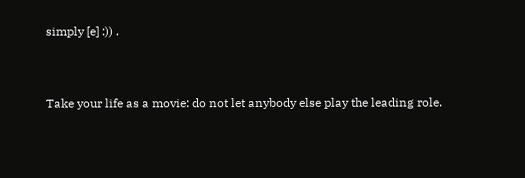simply [e] :)) .


Take your life as a movie: do not let anybody else play the leading role.